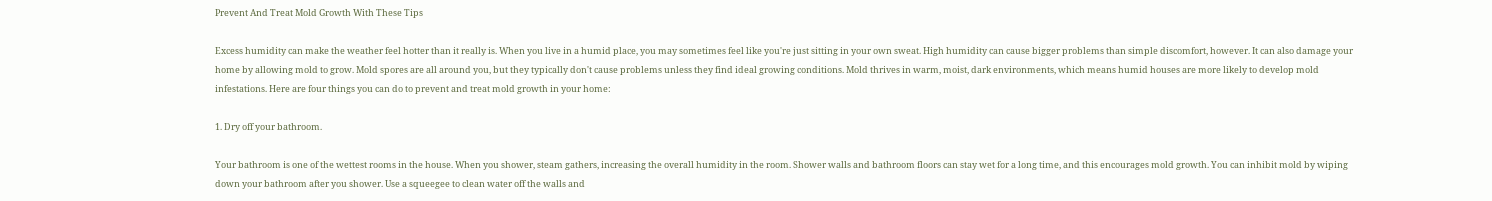Prevent And Treat Mold Growth With These Tips

Excess humidity can make the weather feel hotter than it really is. When you live in a humid place, you may sometimes feel like you're just sitting in your own sweat. High humidity can cause bigger problems than simple discomfort, however. It can also damage your home by allowing mold to grow. Mold spores are all around you, but they typically don't cause problems unless they find ideal growing conditions. Mold thrives in warm, moist, dark environments, which means humid houses are more likely to develop mold infestations. Here are four things you can do to prevent and treat mold growth in your home:

1. Dry off your bathroom.

Your bathroom is one of the wettest rooms in the house. When you shower, steam gathers, increasing the overall humidity in the room. Shower walls and bathroom floors can stay wet for a long time, and this encourages mold growth. You can inhibit mold by wiping down your bathroom after you shower. Use a squeegee to clean water off the walls and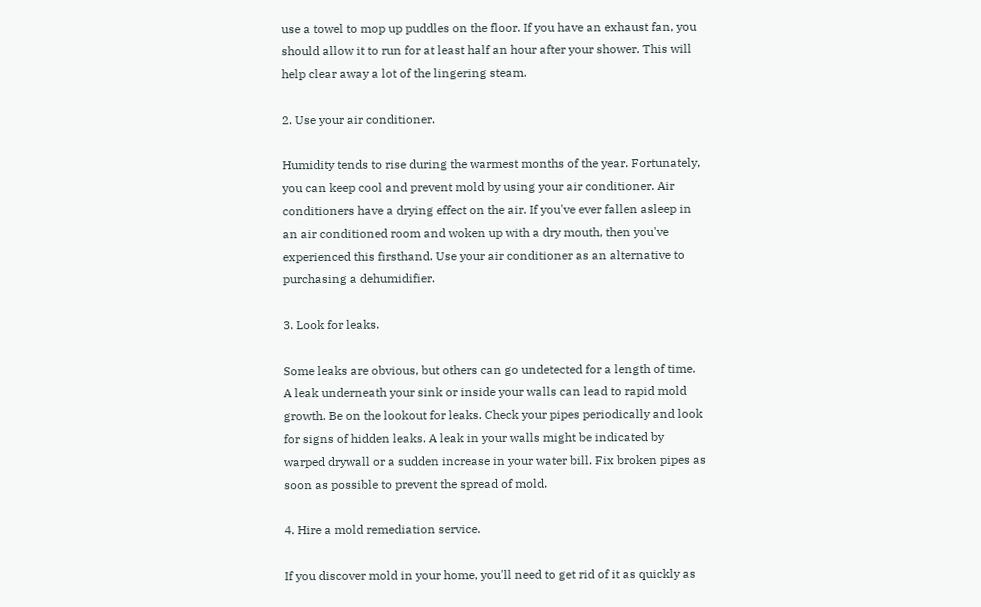use a towel to mop up puddles on the floor. If you have an exhaust fan, you should allow it to run for at least half an hour after your shower. This will help clear away a lot of the lingering steam.

2. Use your air conditioner.

Humidity tends to rise during the warmest months of the year. Fortunately, you can keep cool and prevent mold by using your air conditioner. Air conditioners have a drying effect on the air. If you've ever fallen asleep in an air conditioned room and woken up with a dry mouth, then you've experienced this firsthand. Use your air conditioner as an alternative to purchasing a dehumidifier.

3. Look for leaks.

Some leaks are obvious, but others can go undetected for a length of time. A leak underneath your sink or inside your walls can lead to rapid mold growth. Be on the lookout for leaks. Check your pipes periodically and look for signs of hidden leaks. A leak in your walls might be indicated by warped drywall or a sudden increase in your water bill. Fix broken pipes as soon as possible to prevent the spread of mold.

4. Hire a mold remediation service.

If you discover mold in your home, you'll need to get rid of it as quickly as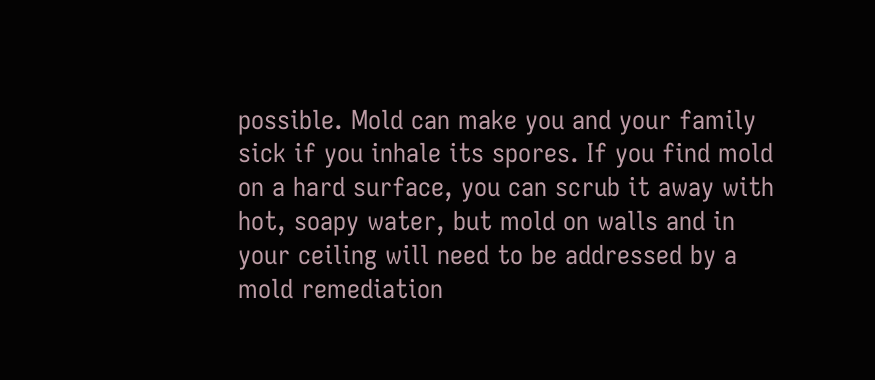possible. Mold can make you and your family sick if you inhale its spores. If you find mold on a hard surface, you can scrub it away with hot, soapy water, but mold on walls and in your ceiling will need to be addressed by a mold remediation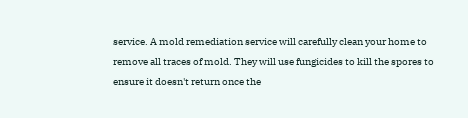service. A mold remediation service will carefully clean your home to remove all traces of mold. They will use fungicides to kill the spores to ensure it doesn't return once the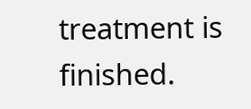treatment is finished.